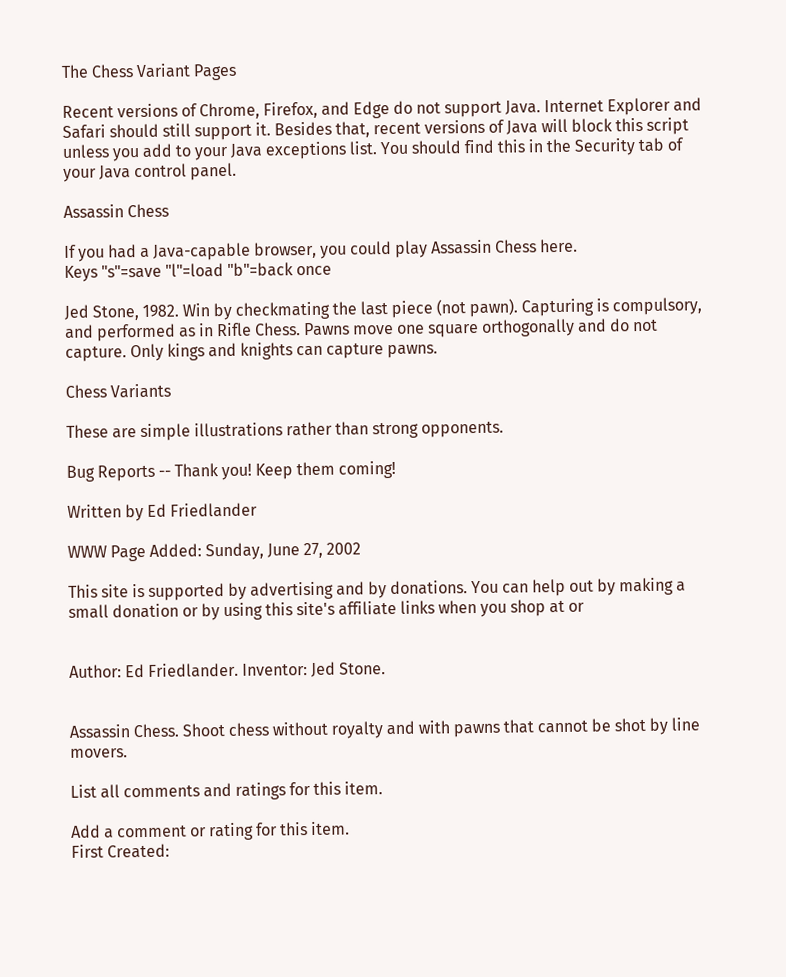The Chess Variant Pages

Recent versions of Chrome, Firefox, and Edge do not support Java. Internet Explorer and Safari should still support it. Besides that, recent versions of Java will block this script unless you add to your Java exceptions list. You should find this in the Security tab of your Java control panel.

Assassin Chess

If you had a Java-capable browser, you could play Assassin Chess here.
Keys "s"=save "l"=load "b"=back once

Jed Stone, 1982. Win by checkmating the last piece (not pawn). Capturing is compulsory, and performed as in Rifle Chess. Pawns move one square orthogonally and do not capture. Only kings and knights can capture pawns.

Chess Variants

These are simple illustrations rather than strong opponents.

Bug Reports -- Thank you! Keep them coming!

Written by Ed Friedlander

WWW Page Added: Sunday, June 27, 2002

This site is supported by advertising and by donations. You can help out by making a small donation or by using this site's affiliate links when you shop at or


Author: Ed Friedlander. Inventor: Jed Stone.


Assassin Chess. Shoot chess without royalty and with pawns that cannot be shot by line movers.

List all comments and ratings for this item.

Add a comment or rating for this item.
First Created: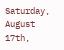Saturday, August 17th,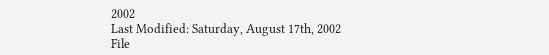2002
Last Modified: Saturday, August 17th, 2002
File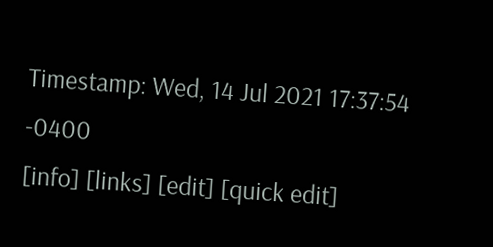Timestamp: Wed, 14 Jul 2021 17:37:54 -0400
[info] [links] [edit] [quick edit]